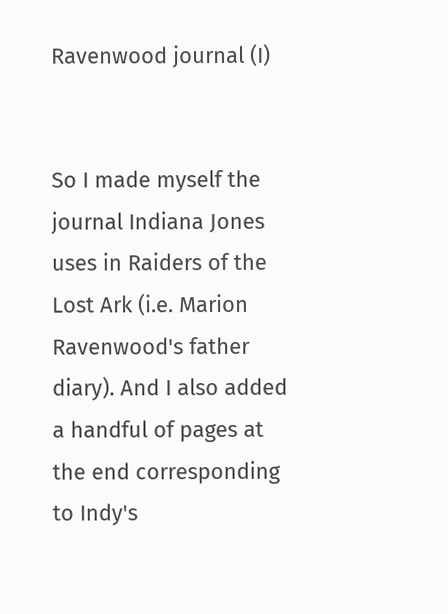Ravenwood journal (I)


So I made myself the journal Indiana Jones uses in Raiders of the Lost Ark (i.e. Marion Ravenwood's father diary). And I also added a handful of pages at the end corresponding to Indy's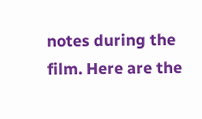notes during the film. Here are the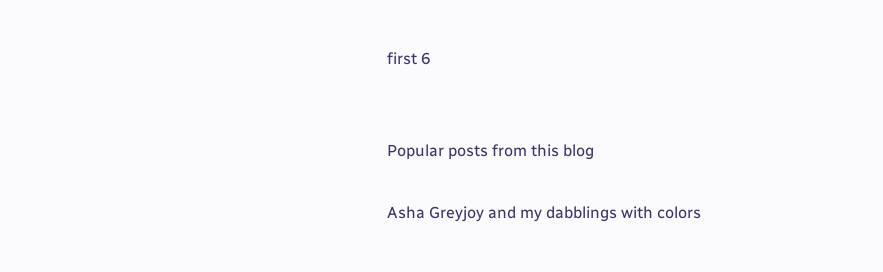first 6


Popular posts from this blog

Asha Greyjoy and my dabblings with colors